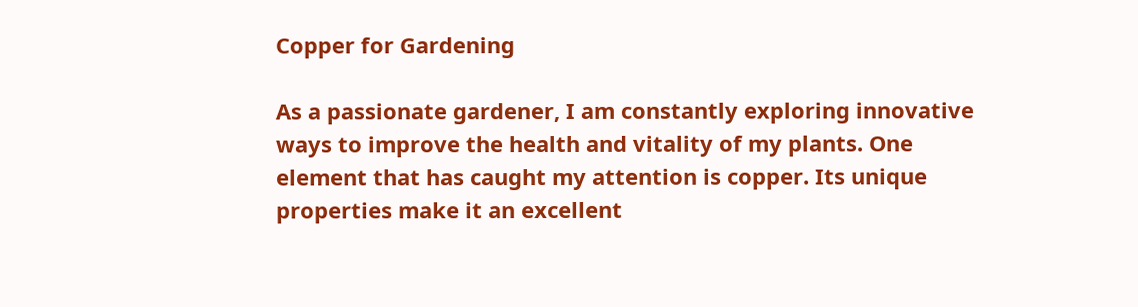Copper for Gardening

As a passionate gardener, I am constantly exploring innovative ways to improve the health and vitality of my plants. One element that has caught my attention is copper. Its unique properties make it an excellent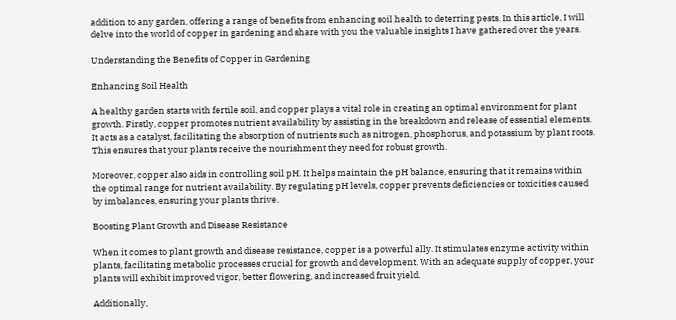addition to any garden, offering a range of benefits from enhancing soil health to deterring pests. In this article, I will delve into the world of copper in gardening and share with you the valuable insights I have gathered over the years.

Understanding the Benefits of Copper in Gardening

Enhancing Soil Health

A healthy garden starts with fertile soil, and copper plays a vital role in creating an optimal environment for plant growth. Firstly, copper promotes nutrient availability by assisting in the breakdown and release of essential elements. It acts as a catalyst, facilitating the absorption of nutrients such as nitrogen, phosphorus, and potassium by plant roots. This ensures that your plants receive the nourishment they need for robust growth.

Moreover, copper also aids in controlling soil pH. It helps maintain the pH balance, ensuring that it remains within the optimal range for nutrient availability. By regulating pH levels, copper prevents deficiencies or toxicities caused by imbalances, ensuring your plants thrive.

Boosting Plant Growth and Disease Resistance

When it comes to plant growth and disease resistance, copper is a powerful ally. It stimulates enzyme activity within plants, facilitating metabolic processes crucial for growth and development. With an adequate supply of copper, your plants will exhibit improved vigor, better flowering, and increased fruit yield.

Additionally,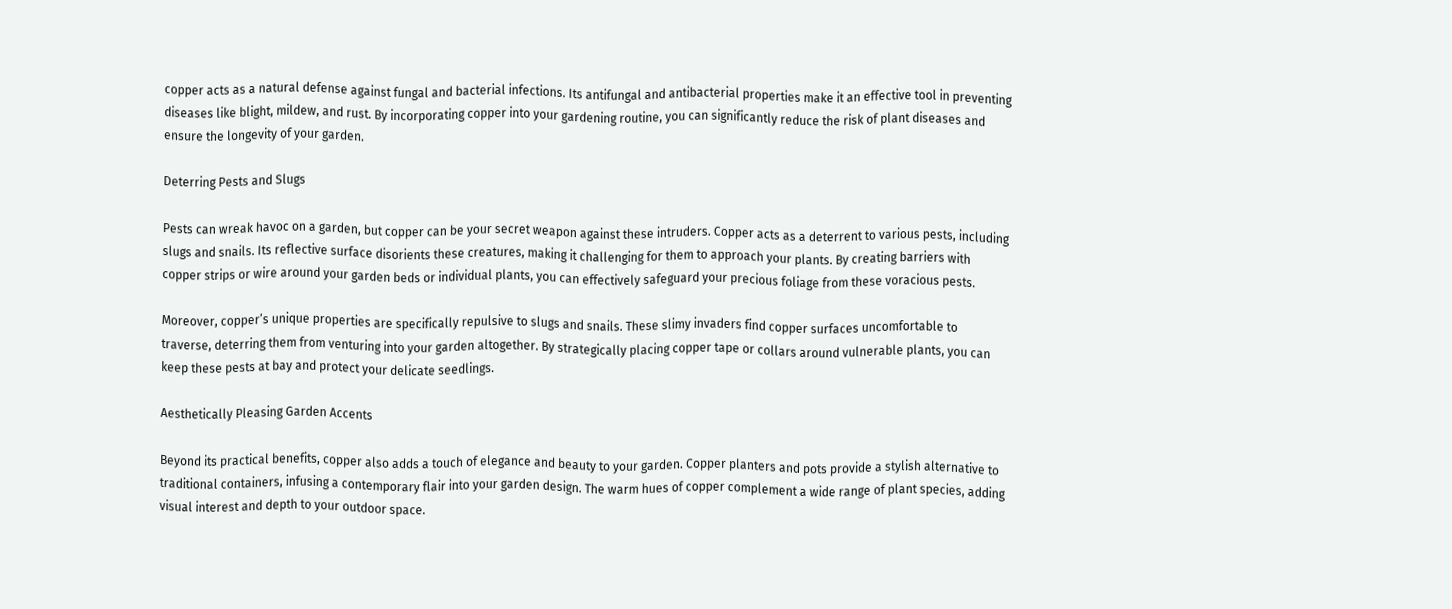copper acts as a natural defense against fungal and bacterial infections. Its antifungal and antibacterial properties make it an effective tool in preventing diseases like blight, mildew, and rust. By incorporating copper into your gardening routine, you can significantly reduce the risk of plant diseases and ensure the longevity of your garden.

Deterring Pests and Slugs

Pests can wreak havoc on a garden, but copper can be your secret weapon against these intruders. Copper acts as a deterrent to various pests, including slugs and snails. Its reflective surface disorients these creatures, making it challenging for them to approach your plants. By creating barriers with copper strips or wire around your garden beds or individual plants, you can effectively safeguard your precious foliage from these voracious pests.

Moreover, copper’s unique properties are specifically repulsive to slugs and snails. These slimy invaders find copper surfaces uncomfortable to traverse, deterring them from venturing into your garden altogether. By strategically placing copper tape or collars around vulnerable plants, you can keep these pests at bay and protect your delicate seedlings.

Aesthetically Pleasing Garden Accents

Beyond its practical benefits, copper also adds a touch of elegance and beauty to your garden. Copper planters and pots provide a stylish alternative to traditional containers, infusing a contemporary flair into your garden design. The warm hues of copper complement a wide range of plant species, adding visual interest and depth to your outdoor space.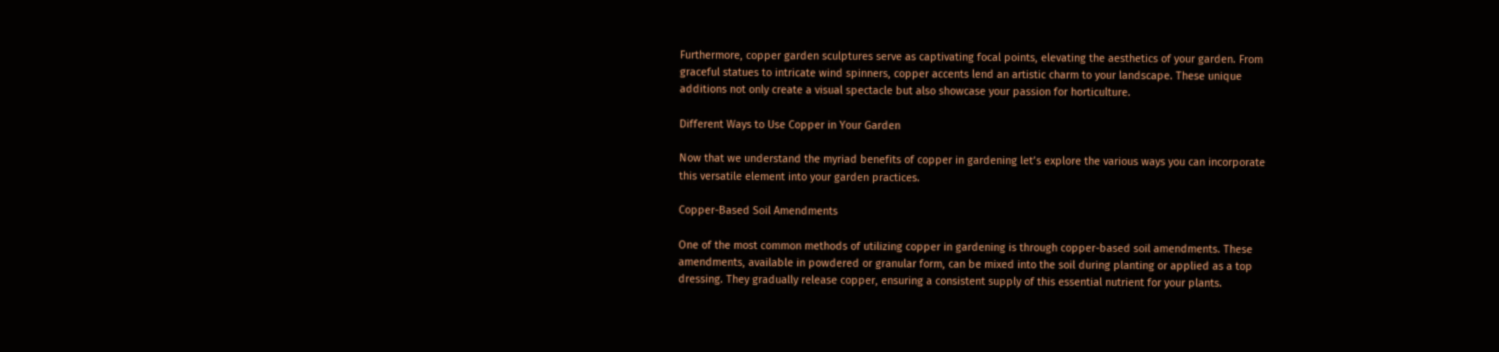Furthermore, copper garden sculptures serve as captivating focal points, elevating the aesthetics of your garden. From graceful statues to intricate wind spinners, copper accents lend an artistic charm to your landscape. These unique additions not only create a visual spectacle but also showcase your passion for horticulture.

Different Ways to Use Copper in Your Garden

Now that we understand the myriad benefits of copper in gardening let’s explore the various ways you can incorporate this versatile element into your garden practices.

Copper-Based Soil Amendments

One of the most common methods of utilizing copper in gardening is through copper-based soil amendments. These amendments, available in powdered or granular form, can be mixed into the soil during planting or applied as a top dressing. They gradually release copper, ensuring a consistent supply of this essential nutrient for your plants.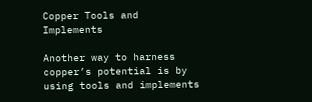Copper Tools and Implements

Another way to harness copper’s potential is by using tools and implements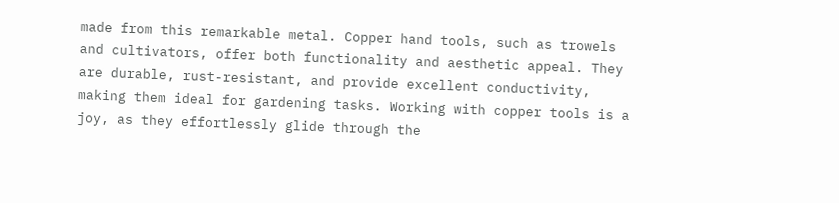made from this remarkable metal. Copper hand tools, such as trowels and cultivators, offer both functionality and aesthetic appeal. They are durable, rust-resistant, and provide excellent conductivity, making them ideal for gardening tasks. Working with copper tools is a joy, as they effortlessly glide through the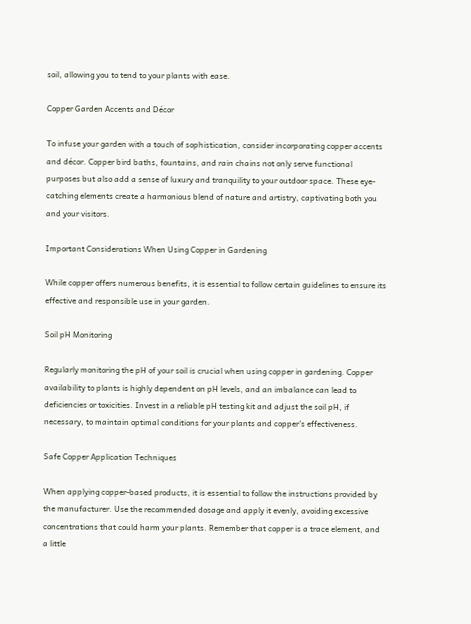soil, allowing you to tend to your plants with ease.

Copper Garden Accents and Décor

To infuse your garden with a touch of sophistication, consider incorporating copper accents and décor. Copper bird baths, fountains, and rain chains not only serve functional purposes but also add a sense of luxury and tranquility to your outdoor space. These eye-catching elements create a harmonious blend of nature and artistry, captivating both you and your visitors.

Important Considerations When Using Copper in Gardening

While copper offers numerous benefits, it is essential to follow certain guidelines to ensure its effective and responsible use in your garden.

Soil pH Monitoring

Regularly monitoring the pH of your soil is crucial when using copper in gardening. Copper availability to plants is highly dependent on pH levels, and an imbalance can lead to deficiencies or toxicities. Invest in a reliable pH testing kit and adjust the soil pH, if necessary, to maintain optimal conditions for your plants and copper’s effectiveness.

Safe Copper Application Techniques

When applying copper-based products, it is essential to follow the instructions provided by the manufacturer. Use the recommended dosage and apply it evenly, avoiding excessive concentrations that could harm your plants. Remember that copper is a trace element, and a little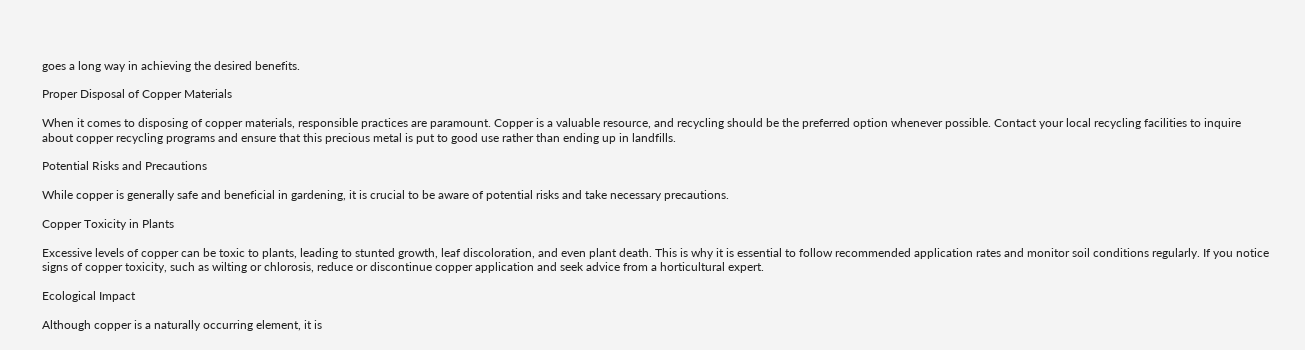goes a long way in achieving the desired benefits.

Proper Disposal of Copper Materials

When it comes to disposing of copper materials, responsible practices are paramount. Copper is a valuable resource, and recycling should be the preferred option whenever possible. Contact your local recycling facilities to inquire about copper recycling programs and ensure that this precious metal is put to good use rather than ending up in landfills.

Potential Risks and Precautions

While copper is generally safe and beneficial in gardening, it is crucial to be aware of potential risks and take necessary precautions.

Copper Toxicity in Plants

Excessive levels of copper can be toxic to plants, leading to stunted growth, leaf discoloration, and even plant death. This is why it is essential to follow recommended application rates and monitor soil conditions regularly. If you notice signs of copper toxicity, such as wilting or chlorosis, reduce or discontinue copper application and seek advice from a horticultural expert.

Ecological Impact

Although copper is a naturally occurring element, it is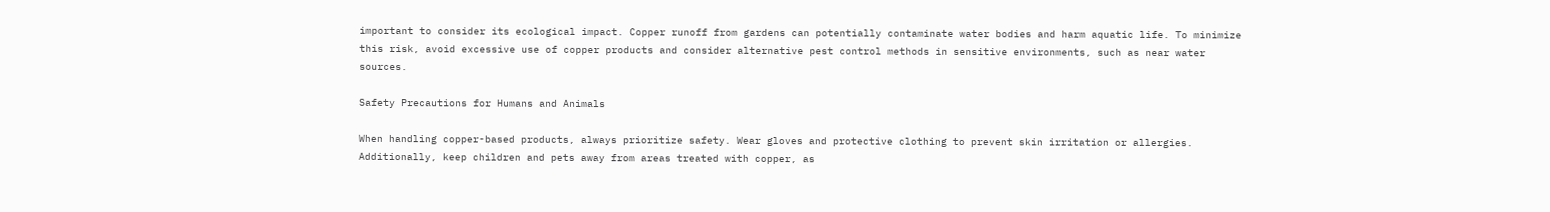important to consider its ecological impact. Copper runoff from gardens can potentially contaminate water bodies and harm aquatic life. To minimize this risk, avoid excessive use of copper products and consider alternative pest control methods in sensitive environments, such as near water sources.

Safety Precautions for Humans and Animals

When handling copper-based products, always prioritize safety. Wear gloves and protective clothing to prevent skin irritation or allergies. Additionally, keep children and pets away from areas treated with copper, as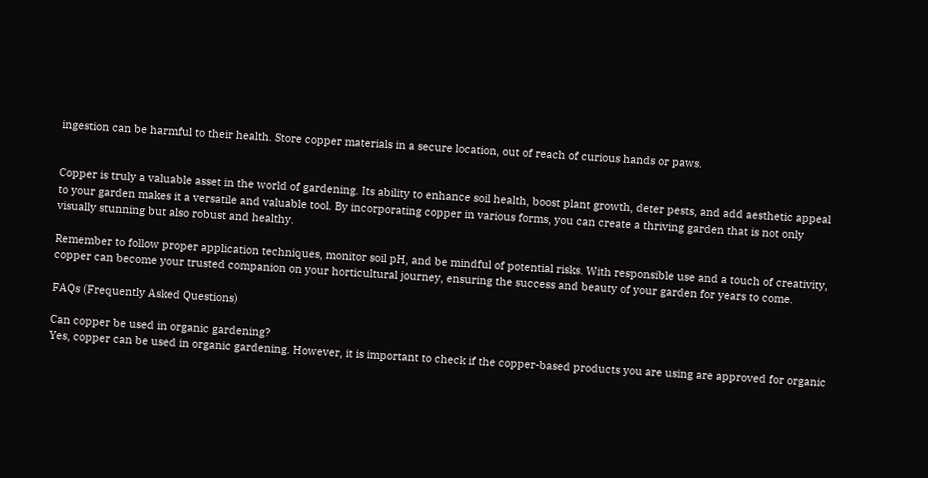ingestion can be harmful to their health. Store copper materials in a secure location, out of reach of curious hands or paws.


Copper is truly a valuable asset in the world of gardening. Its ability to enhance soil health, boost plant growth, deter pests, and add aesthetic appeal to your garden makes it a versatile and valuable tool. By incorporating copper in various forms, you can create a thriving garden that is not only visually stunning but also robust and healthy.

Remember to follow proper application techniques, monitor soil pH, and be mindful of potential risks. With responsible use and a touch of creativity, copper can become your trusted companion on your horticultural journey, ensuring the success and beauty of your garden for years to come.

FAQs (Frequently Asked Questions)

Can copper be used in organic gardening?
Yes, copper can be used in organic gardening. However, it is important to check if the copper-based products you are using are approved for organic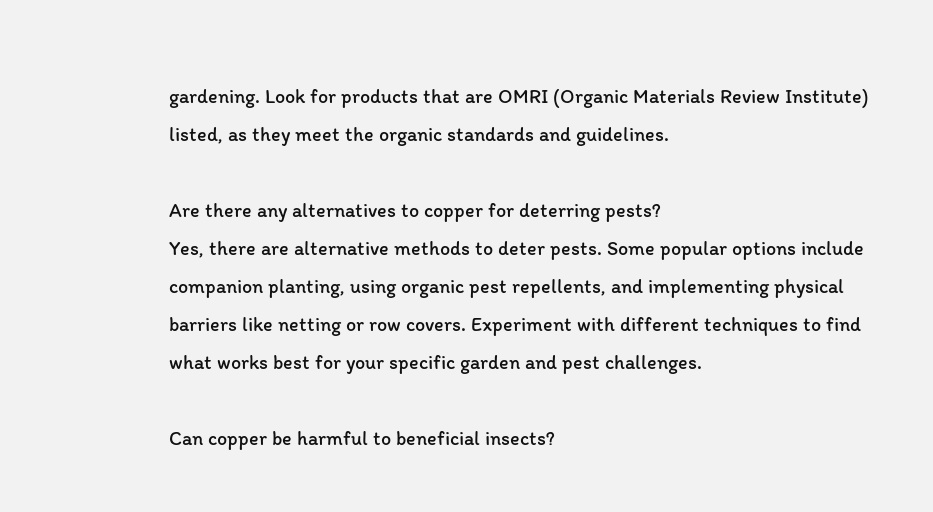gardening. Look for products that are OMRI (Organic Materials Review Institute) listed, as they meet the organic standards and guidelines.

Are there any alternatives to copper for deterring pests?
Yes, there are alternative methods to deter pests. Some popular options include companion planting, using organic pest repellents, and implementing physical barriers like netting or row covers. Experiment with different techniques to find what works best for your specific garden and pest challenges.

Can copper be harmful to beneficial insects?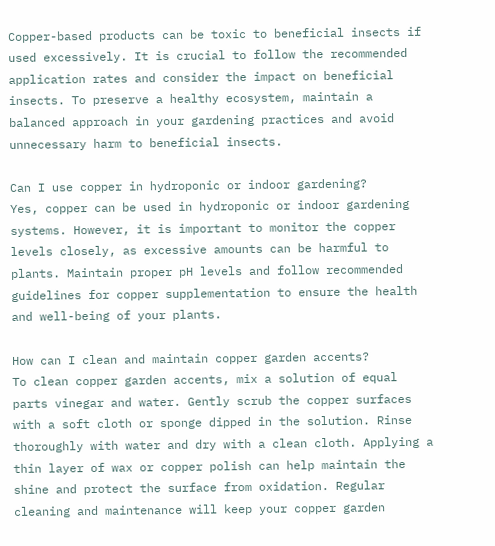Copper-based products can be toxic to beneficial insects if used excessively. It is crucial to follow the recommended application rates and consider the impact on beneficial insects. To preserve a healthy ecosystem, maintain a balanced approach in your gardening practices and avoid unnecessary harm to beneficial insects.

Can I use copper in hydroponic or indoor gardening?
Yes, copper can be used in hydroponic or indoor gardening systems. However, it is important to monitor the copper levels closely, as excessive amounts can be harmful to plants. Maintain proper pH levels and follow recommended guidelines for copper supplementation to ensure the health and well-being of your plants.

How can I clean and maintain copper garden accents?
To clean copper garden accents, mix a solution of equal parts vinegar and water. Gently scrub the copper surfaces with a soft cloth or sponge dipped in the solution. Rinse thoroughly with water and dry with a clean cloth. Applying a thin layer of wax or copper polish can help maintain the shine and protect the surface from oxidation. Regular cleaning and maintenance will keep your copper garden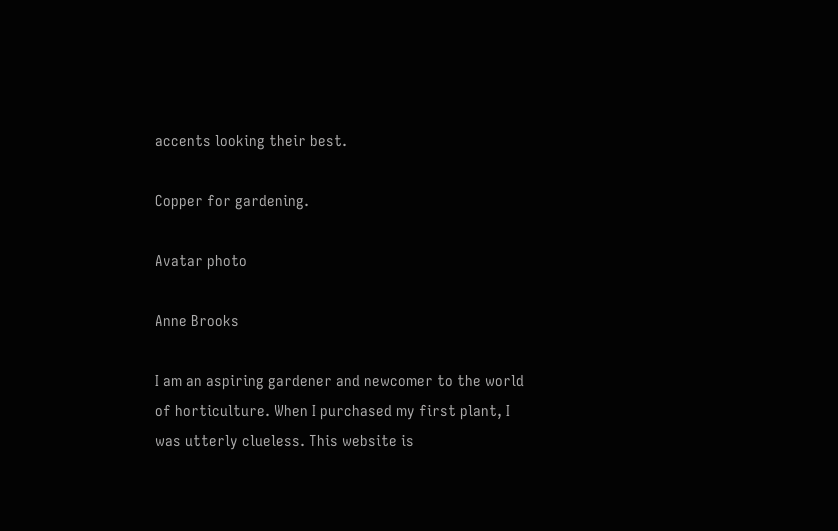accents looking their best.

Copper for gardening.

Avatar photo

Anne Brooks

I am an aspiring gardener and newcomer to the world of horticulture. When I purchased my first plant, I was utterly clueless. This website is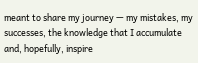meant to share my journey — my mistakes, my successes, the knowledge that I accumulate and, hopefully, inspire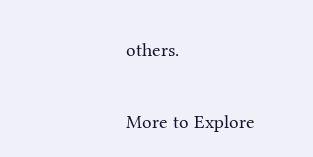others.

More to Explore